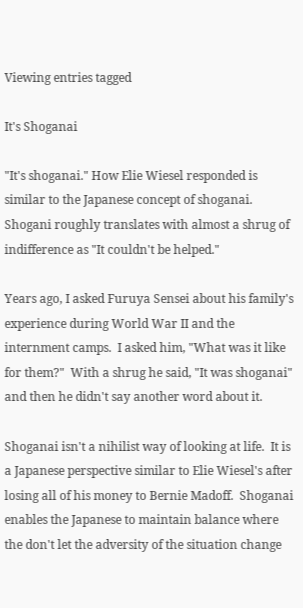Viewing entries tagged

It's Shoganai

"It's shoganai." How Elie Wiesel responded is similar to the Japanese concept of shoganai.  Shogani roughly translates with almost a shrug of indifference as "It couldn't be helped."

Years ago, I asked Furuya Sensei about his family's experience during World War II and the internment camps.  I asked him, "What was it like for them?"  With a shrug he said, "It was shoganai" and then he didn't say another word about it.

Shoganai isn't a nihilist way of looking at life.  It is a Japanese perspective similar to Elie Wiesel's after losing all of his money to Bernie Madoff.  Shoganai enables the Japanese to maintain balance where the don't let the adversity of the situation change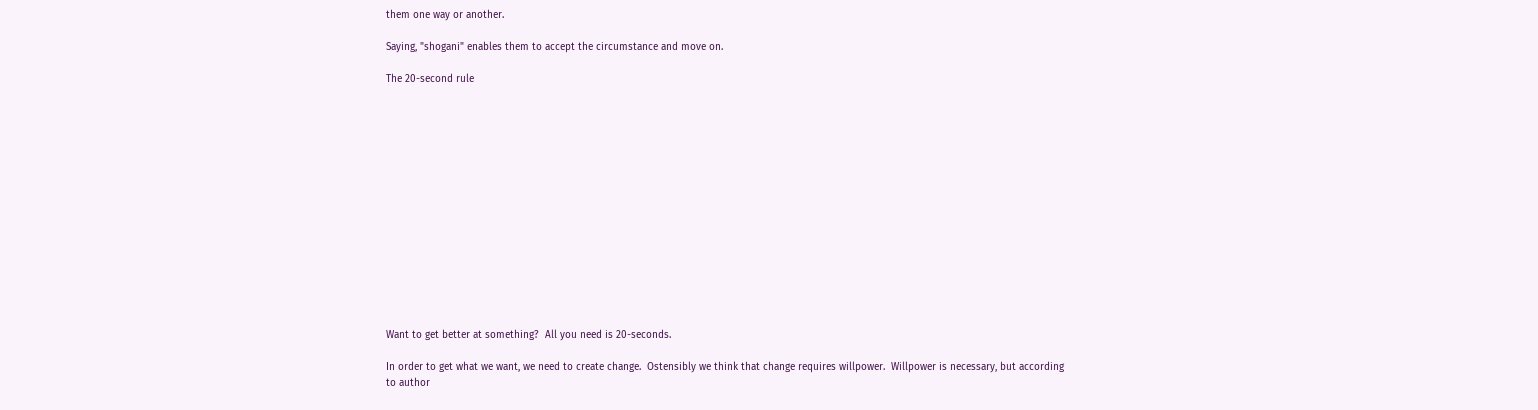them one way or another.

Saying, "shogani" enables them to accept the circumstance and move on.

The 20-second rule















Want to get better at something?  All you need is 20-seconds.

In order to get what we want, we need to create change.  Ostensibly we think that change requires willpower.  Willpower is necessary, but according to author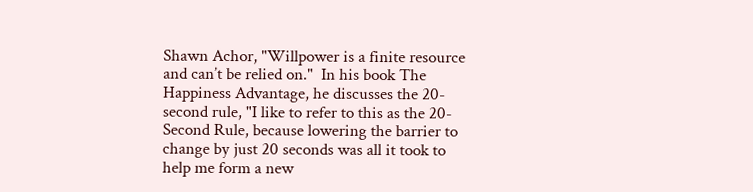Shawn Achor, "Willpower is a finite resource and can’t be relied on."  In his book The Happiness Advantage, he discusses the 20-second rule, "I like to refer to this as the 20-Second Rule, because lowering the barrier to change by just 20 seconds was all it took to help me form a new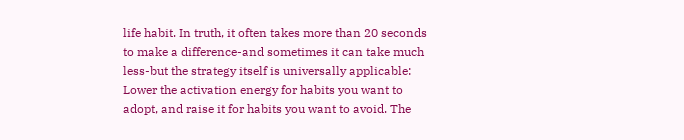life habit. In truth, it often takes more than 20 seconds to make a difference-and sometimes it can take much less-but the strategy itself is universally applicable: Lower the activation energy for habits you want to adopt, and raise it for habits you want to avoid. The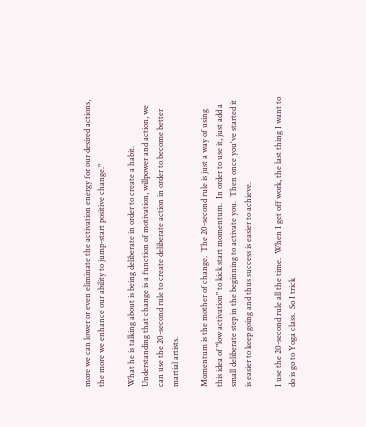more we can lower or even eliminate the activation energy for our desired actions, the more we enhance our ability to jump-start positive change."

What he is talking about is being deliberate in order to create a habit.  Understanding that change is a function of motivation, willpower and action, we can use the 20-second rule to create deliberate action in order to become better martial artists.

Momentum is the mother of change.  The 20-second rule is just a way of using this idea of "low activation" to kick start momentum.  In order to use it, just add a small deliberate step in the beginning to activate you.  Then once you've started it is easier to keep going and thus success is easier to achieve.

I use the 20-second rule all the time.  When I get off work, the last thing I want to do is go to Yoga class.  So I trick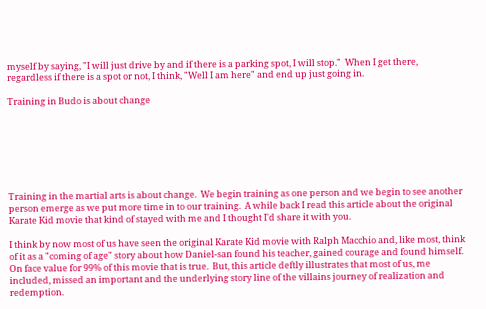myself by saying, "I will just drive by and if there is a parking spot, I will stop."  When I get there, regardless if there is a spot or not, I think, "Well I am here" and end up just going in.

Training in Budo is about change







Training in the martial arts is about change.  We begin training as one person and we begin to see another person emerge as we put more time in to our training.  A while back I read this article about the original Karate Kid movie that kind of stayed with me and I thought I'd share it with you.

I think by now most of us have seen the original Karate Kid movie with Ralph Macchio and, like most, think of it as a "coming of age" story about how Daniel-san found his teacher, gained courage and found himself.  On face value for 99% of this movie that is true.  But, this article deftly illustrates that most of us, me included, missed an important and the underlying story line of the villains journey of realization and redemption.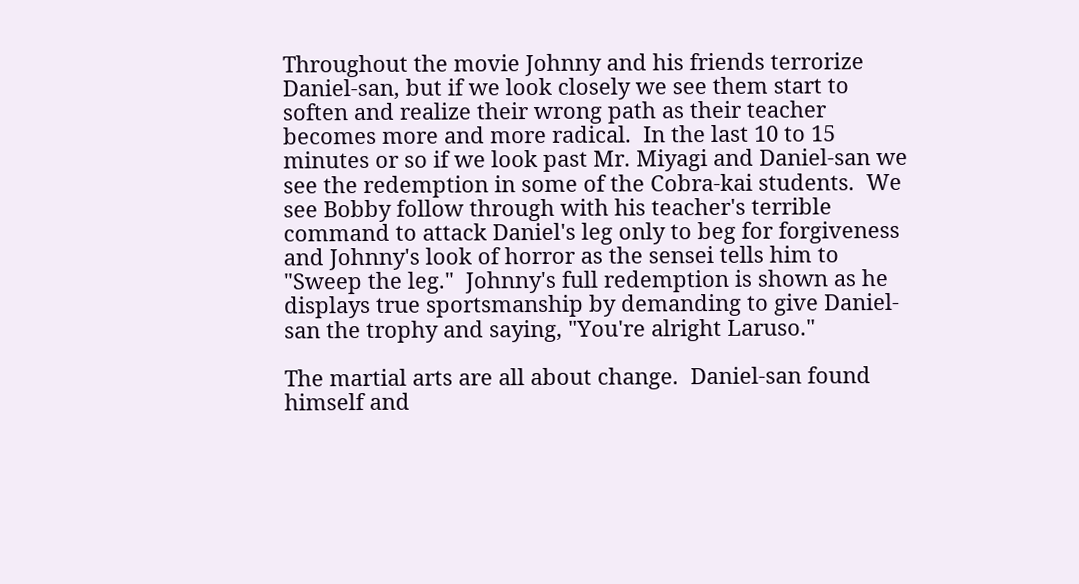Throughout the movie Johnny and his friends terrorize Daniel-san, but if we look closely we see them start to soften and realize their wrong path as their teacher becomes more and more radical.  In the last 10 to 15 minutes or so if we look past Mr. Miyagi and Daniel-san we see the redemption in some of the Cobra-kai students.  We see Bobby follow through with his teacher's terrible command to attack Daniel's leg only to beg for forgiveness and Johnny's look of horror as the sensei tells him to "Sweep the leg."  Johnny's full redemption is shown as he displays true sportsmanship by demanding to give Daniel-san the trophy and saying, "You're alright Laruso."

The martial arts are all about change.  Daniel-san found himself and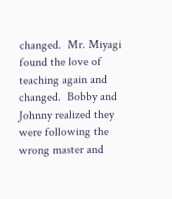changed.  Mr. Miyagi found the love of teaching again and changed.  Bobby and Johnny realized they were following the wrong master and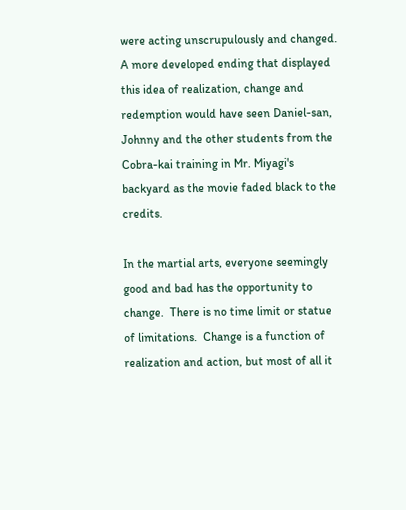were acting unscrupulously and changed.  A more developed ending that displayed this idea of realization, change and redemption would have seen Daniel-san, Johnny and the other students from the Cobra-kai training in Mr. Miyagi's backyard as the movie faded black to the credits.

In the martial arts, everyone seemingly good and bad has the opportunity to change.  There is no time limit or statue of limitations.  Change is a function of realization and action, but most of all it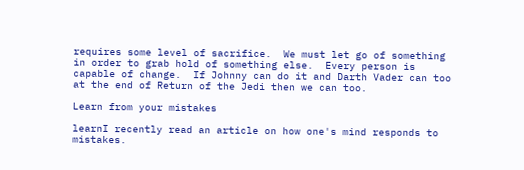requires some level of sacrifice.  We must let go of something in order to grab hold of something else.  Every person is capable of change.  If Johnny can do it and Darth Vader can too at the end of Return of the Jedi then we can too.

Learn from your mistakes

learnI recently read an article on how one's mind responds to mistakes.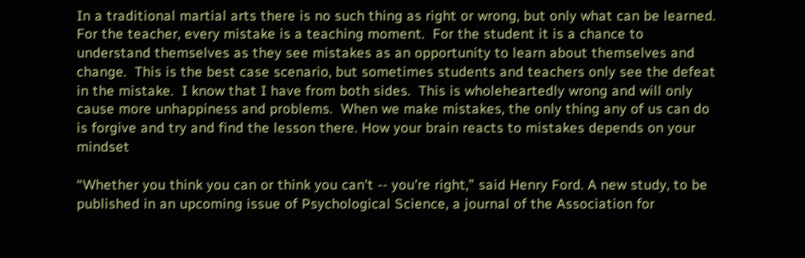In a traditional martial arts there is no such thing as right or wrong, but only what can be learned.  For the teacher, every mistake is a teaching moment.  For the student it is a chance to understand themselves as they see mistakes as an opportunity to learn about themselves and change.  This is the best case scenario, but sometimes students and teachers only see the defeat in the mistake.  I know that I have from both sides.  This is wholeheartedly wrong and will only cause more unhappiness and problems.  When we make mistakes, the only thing any of us can do is forgive and try and find the lesson there. How your brain reacts to mistakes depends on your mindset

“Whether you think you can or think you can't -- you're right,” said Henry Ford. A new study, to be published in an upcoming issue of Psychological Science, a journal of the Association for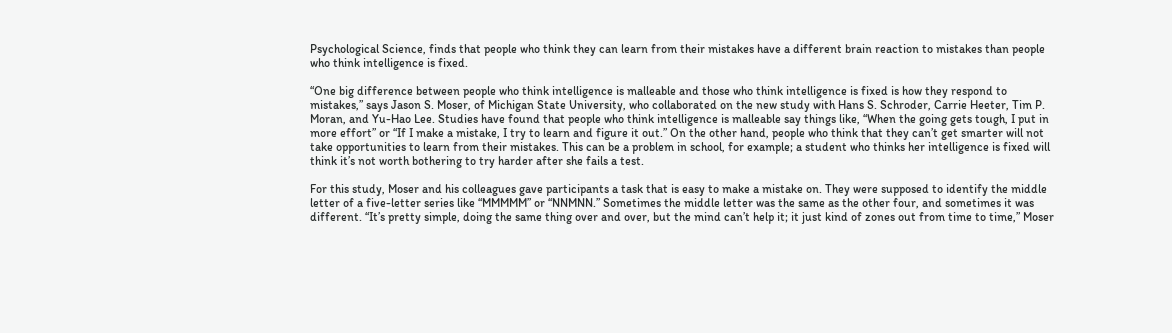Psychological Science, finds that people who think they can learn from their mistakes have a different brain reaction to mistakes than people who think intelligence is fixed.

“One big difference between people who think intelligence is malleable and those who think intelligence is fixed is how they respond to mistakes,” says Jason S. Moser, of Michigan State University, who collaborated on the new study with Hans S. Schroder, Carrie Heeter, Tim P. Moran, and Yu-Hao Lee. Studies have found that people who think intelligence is malleable say things like, “When the going gets tough, I put in more effort” or “If I make a mistake, I try to learn and figure it out.” On the other hand, people who think that they can’t get smarter will not take opportunities to learn from their mistakes. This can be a problem in school, for example; a student who thinks her intelligence is fixed will think it’s not worth bothering to try harder after she fails a test.

For this study, Moser and his colleagues gave participants a task that is easy to make a mistake on. They were supposed to identify the middle letter of a five-letter series like “MMMMM” or “NNMNN.” Sometimes the middle letter was the same as the other four, and sometimes it was different. “It’s pretty simple, doing the same thing over and over, but the mind can’t help it; it just kind of zones out from time to time,” Moser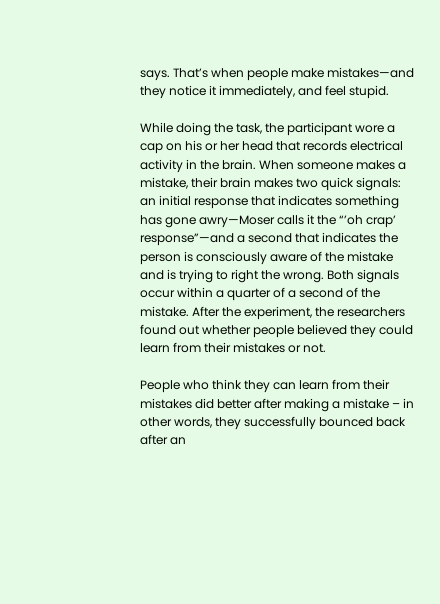says. That’s when people make mistakes—and they notice it immediately, and feel stupid.

While doing the task, the participant wore a cap on his or her head that records electrical activity in the brain. When someone makes a mistake, their brain makes two quick signals: an initial response that indicates something has gone awry—Moser calls it the “’oh crap’ response”—and a second that indicates the person is consciously aware of the mistake and is trying to right the wrong. Both signals occur within a quarter of a second of the mistake. After the experiment, the researchers found out whether people believed they could learn from their mistakes or not.

People who think they can learn from their mistakes did better after making a mistake – in other words, they successfully bounced back after an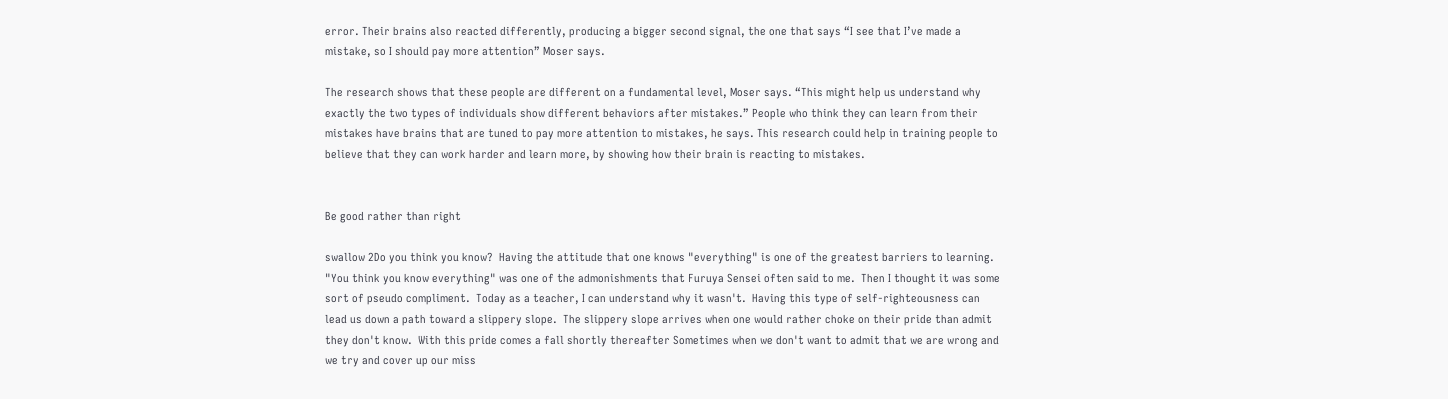error. Their brains also reacted differently, producing a bigger second signal, the one that says “I see that I’ve made a mistake, so I should pay more attention” Moser says.

The research shows that these people are different on a fundamental level, Moser says. “This might help us understand why exactly the two types of individuals show different behaviors after mistakes.” People who think they can learn from their mistakes have brains that are tuned to pay more attention to mistakes, he says. This research could help in training people to believe that they can work harder and learn more, by showing how their brain is reacting to mistakes.


Be good rather than right

swallow 2Do you think you know?  Having the attitude that one knows "everything" is one of the greatest barriers to learning.  "You think you know everything" was one of the admonishments that Furuya Sensei often said to me.  Then I thought it was some sort of pseudo compliment.  Today as a teacher, I can understand why it wasn't.  Having this type of self-righteousness can lead us down a path toward a slippery slope.  The slippery slope arrives when one would rather choke on their pride than admit they don't know.  With this pride comes a fall shortly thereafter Sometimes when we don't want to admit that we are wrong and we try and cover up our miss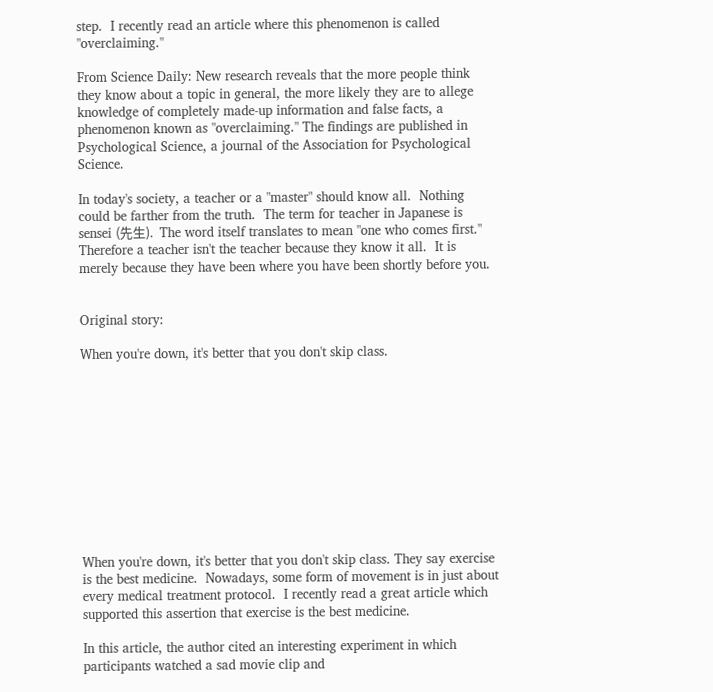step.  I recently read an article where this phenomenon is called "overclaiming."

From Science Daily: New research reveals that the more people think they know about a topic in general, the more likely they are to allege knowledge of completely made-up information and false facts, a phenomenon known as "overclaiming." The findings are published in Psychological Science, a journal of the Association for Psychological Science.

In today's society, a teacher or a "master" should know all.  Nothing could be farther from the truth.  The term for teacher in Japanese is sensei (先生).  The word itself translates to mean "one who comes first."  Therefore a teacher isn't the teacher because they know it all.  It is merely because they have been where you have been shortly before you.


Original story:

When you're down, it's better that you don't skip class.











When you're down, it's better that you don't skip class. They say exercise is the best medicine.  Nowadays, some form of movement is in just about every medical treatment protocol.  I recently read a great article which supported this assertion that exercise is the best medicine.

In this article, the author cited an interesting experiment in which participants watched a sad movie clip and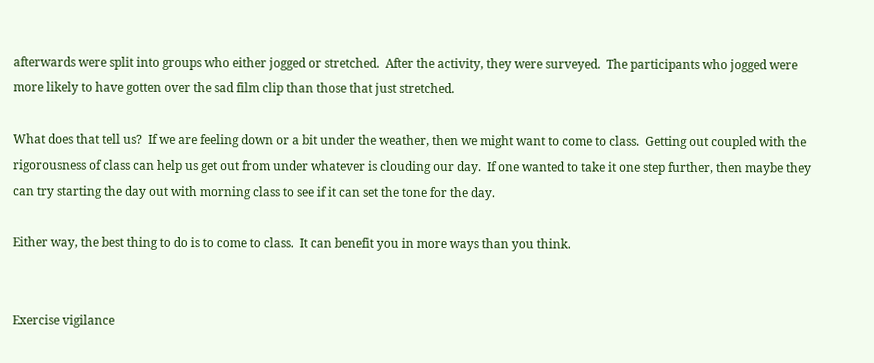afterwards were split into groups who either jogged or stretched.  After the activity, they were surveyed.  The participants who jogged were more likely to have gotten over the sad film clip than those that just stretched.

What does that tell us?  If we are feeling down or a bit under the weather, then we might want to come to class.  Getting out coupled with the rigorousness of class can help us get out from under whatever is clouding our day.  If one wanted to take it one step further, then maybe they can try starting the day out with morning class to see if it can set the tone for the day.

Either way, the best thing to do is to come to class.  It can benefit you in more ways than you think.


Exercise vigilance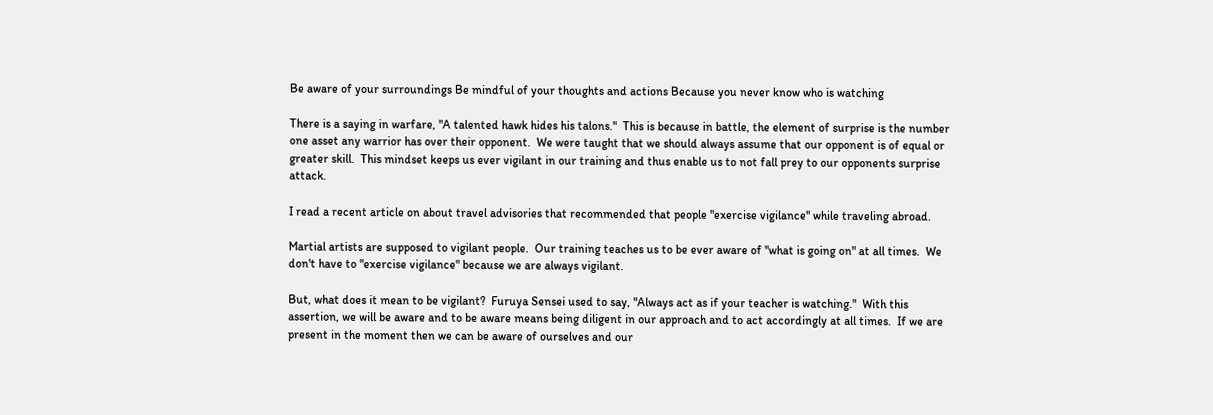Be aware of your surroundings Be mindful of your thoughts and actions Because you never know who is watching

There is a saying in warfare, "A talented hawk hides his talons."  This is because in battle, the element of surprise is the number one asset any warrior has over their opponent.  We were taught that we should always assume that our opponent is of equal or greater skill.  This mindset keeps us ever vigilant in our training and thus enable us to not fall prey to our opponents surprise attack.

I read a recent article on about travel advisories that recommended that people "exercise vigilance" while traveling abroad.

Martial artists are supposed to vigilant people.  Our training teaches us to be ever aware of "what is going on" at all times.  We don't have to "exercise vigilance" because we are always vigilant.

But, what does it mean to be vigilant?  Furuya Sensei used to say, "Always act as if your teacher is watching."  With this assertion, we will be aware and to be aware means being diligent in our approach and to act accordingly at all times.  If we are present in the moment then we can be aware of ourselves and our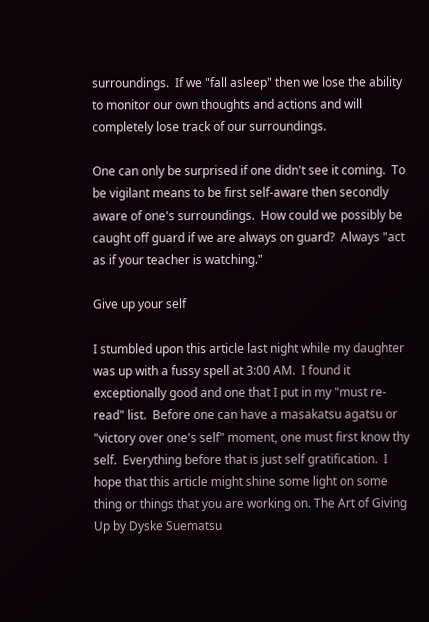surroundings.  If we "fall asleep" then we lose the ability to monitor our own thoughts and actions and will completely lose track of our surroundings.

One can only be surprised if one didn't see it coming.  To be vigilant means to be first self-aware then secondly aware of one's surroundings.  How could we possibly be caught off guard if we are always on guard?  Always "act as if your teacher is watching."

Give up your self

I stumbled upon this article last night while my daughter was up with a fussy spell at 3:00 AM.  I found it exceptionally good and one that I put in my "must re-read" list.  Before one can have a masakatsu agatsu or "victory over one's self" moment, one must first know thy self.  Everything before that is just self gratification.  I hope that this article might shine some light on some thing or things that you are working on. The Art of Giving Up by Dyske Suematsu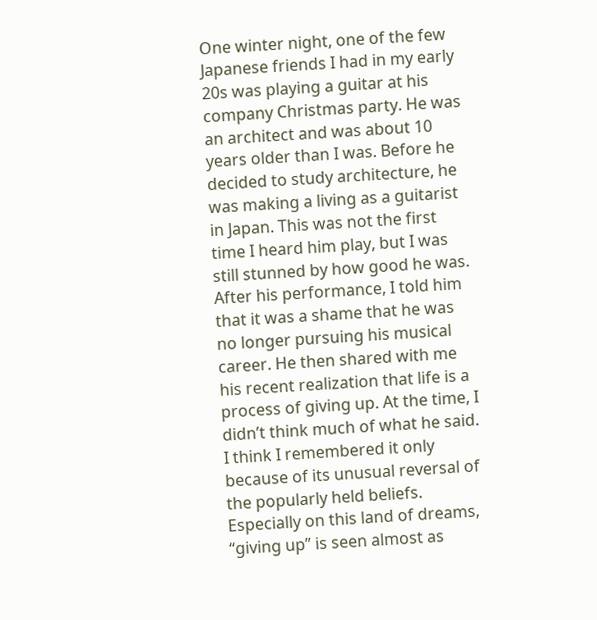One winter night, one of the few Japanese friends I had in my early 20s was playing a guitar at his company Christmas party. He was an architect and was about 10 years older than I was. Before he decided to study architecture, he was making a living as a guitarist in Japan. This was not the first time I heard him play, but I was still stunned by how good he was. After his performance, I told him that it was a shame that he was no longer pursuing his musical career. He then shared with me his recent realization that life is a process of giving up. At the time, I didn’t think much of what he said. I think I remembered it only because of its unusual reversal of the popularly held beliefs. Especially on this land of dreams, “giving up” is seen almost as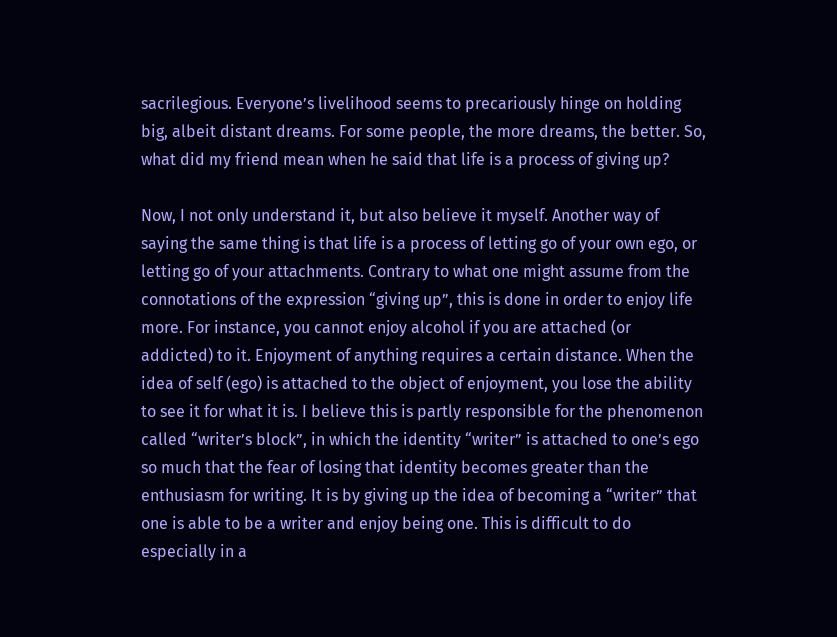sacrilegious. Everyone’s livelihood seems to precariously hinge on holding big, albeit distant dreams. For some people, the more dreams, the better. So, what did my friend mean when he said that life is a process of giving up?

Now, I not only understand it, but also believe it myself. Another way of saying the same thing is that life is a process of letting go of your own ego, or letting go of your attachments. Contrary to what one might assume from the connotations of the expression “giving up”, this is done in order to enjoy life more. For instance, you cannot enjoy alcohol if you are attached (or addicted) to it. Enjoyment of anything requires a certain distance. When the idea of self (ego) is attached to the object of enjoyment, you lose the ability to see it for what it is. I believe this is partly responsible for the phenomenon called “writer’s block”, in which the identity “writer” is attached to one’s ego so much that the fear of losing that identity becomes greater than the enthusiasm for writing. It is by giving up the idea of becoming a “writer” that one is able to be a writer and enjoy being one. This is difficult to do especially in a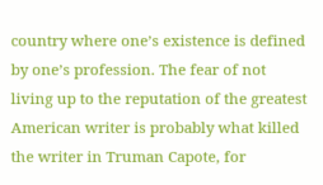country where one’s existence is defined by one’s profession. The fear of not living up to the reputation of the greatest American writer is probably what killed the writer in Truman Capote, for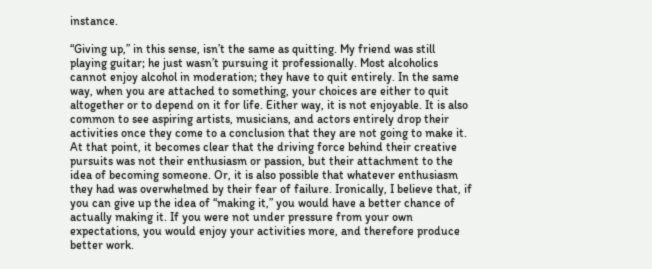instance.

“Giving up,” in this sense, isn’t the same as quitting. My friend was still playing guitar; he just wasn’t pursuing it professionally. Most alcoholics cannot enjoy alcohol in moderation; they have to quit entirely. In the same way, when you are attached to something, your choices are either to quit altogether or to depend on it for life. Either way, it is not enjoyable. It is also common to see aspiring artists, musicians, and actors entirely drop their activities once they come to a conclusion that they are not going to make it. At that point, it becomes clear that the driving force behind their creative pursuits was not their enthusiasm or passion, but their attachment to the idea of becoming someone. Or, it is also possible that whatever enthusiasm they had was overwhelmed by their fear of failure. Ironically, I believe that, if you can give up the idea of “making it,” you would have a better chance of actually making it. If you were not under pressure from your own expectations, you would enjoy your activities more, and therefore produce better work.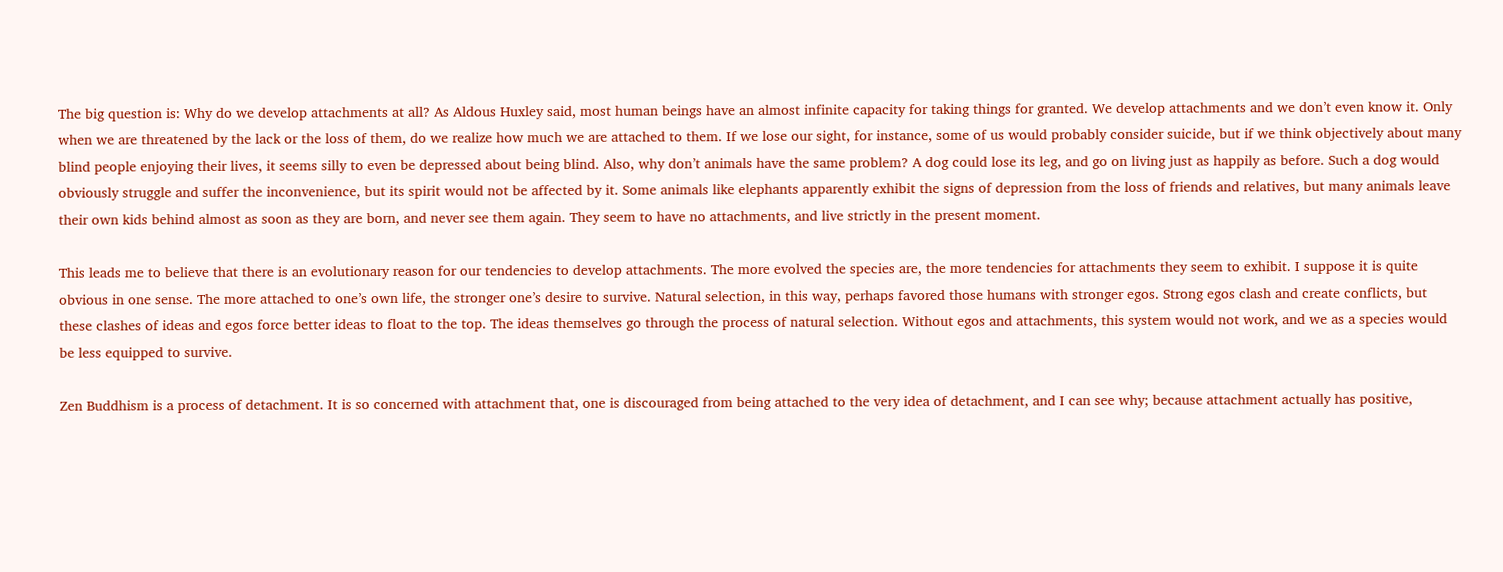The big question is: Why do we develop attachments at all? As Aldous Huxley said, most human beings have an almost infinite capacity for taking things for granted. We develop attachments and we don’t even know it. Only when we are threatened by the lack or the loss of them, do we realize how much we are attached to them. If we lose our sight, for instance, some of us would probably consider suicide, but if we think objectively about many blind people enjoying their lives, it seems silly to even be depressed about being blind. Also, why don’t animals have the same problem? A dog could lose its leg, and go on living just as happily as before. Such a dog would obviously struggle and suffer the inconvenience, but its spirit would not be affected by it. Some animals like elephants apparently exhibit the signs of depression from the loss of friends and relatives, but many animals leave their own kids behind almost as soon as they are born, and never see them again. They seem to have no attachments, and live strictly in the present moment.

This leads me to believe that there is an evolutionary reason for our tendencies to develop attachments. The more evolved the species are, the more tendencies for attachments they seem to exhibit. I suppose it is quite obvious in one sense. The more attached to one’s own life, the stronger one’s desire to survive. Natural selection, in this way, perhaps favored those humans with stronger egos. Strong egos clash and create conflicts, but these clashes of ideas and egos force better ideas to float to the top. The ideas themselves go through the process of natural selection. Without egos and attachments, this system would not work, and we as a species would be less equipped to survive.

Zen Buddhism is a process of detachment. It is so concerned with attachment that, one is discouraged from being attached to the very idea of detachment, and I can see why; because attachment actually has positive,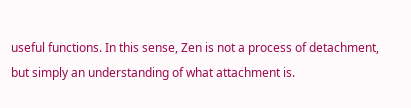useful functions. In this sense, Zen is not a process of detachment, but simply an understanding of what attachment is.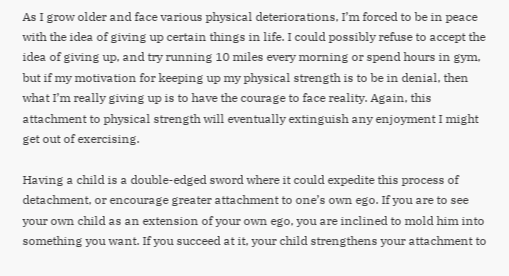As I grow older and face various physical deteriorations, I’m forced to be in peace with the idea of giving up certain things in life. I could possibly refuse to accept the idea of giving up, and try running 10 miles every morning or spend hours in gym, but if my motivation for keeping up my physical strength is to be in denial, then what I’m really giving up is to have the courage to face reality. Again, this attachment to physical strength will eventually extinguish any enjoyment I might get out of exercising.

Having a child is a double-edged sword where it could expedite this process of detachment, or encourage greater attachment to one’s own ego. If you are to see your own child as an extension of your own ego, you are inclined to mold him into something you want. If you succeed at it, your child strengthens your attachment to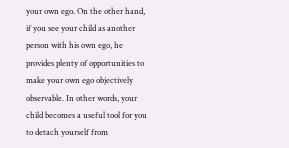your own ego. On the other hand, if you see your child as another person with his own ego, he provides plenty of opportunities to make your own ego objectively observable. In other words, your child becomes a useful tool for you to detach yourself from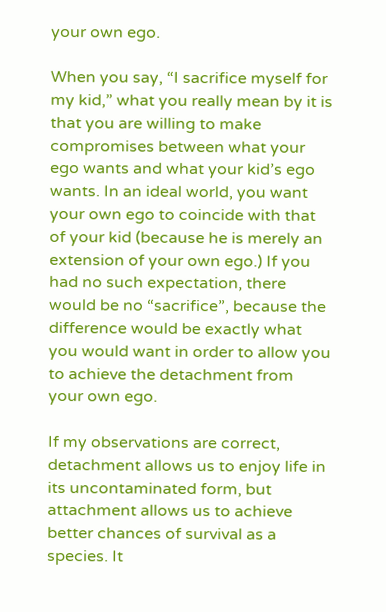your own ego.

When you say, “I sacrifice myself for my kid,” what you really mean by it is that you are willing to make compromises between what your ego wants and what your kid’s ego wants. In an ideal world, you want your own ego to coincide with that of your kid (because he is merely an extension of your own ego.) If you had no such expectation, there would be no “sacrifice”, because the difference would be exactly what you would want in order to allow you to achieve the detachment from your own ego.

If my observations are correct, detachment allows us to enjoy life in its uncontaminated form, but attachment allows us to achieve better chances of survival as a species. It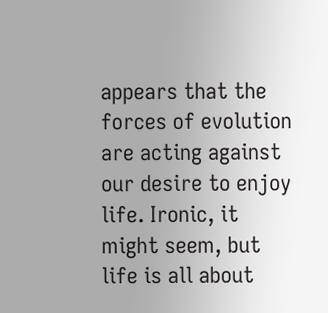appears that the forces of evolution are acting against our desire to enjoy life. Ironic, it might seem, but life is all about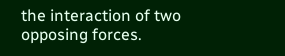the interaction of two opposing forces.